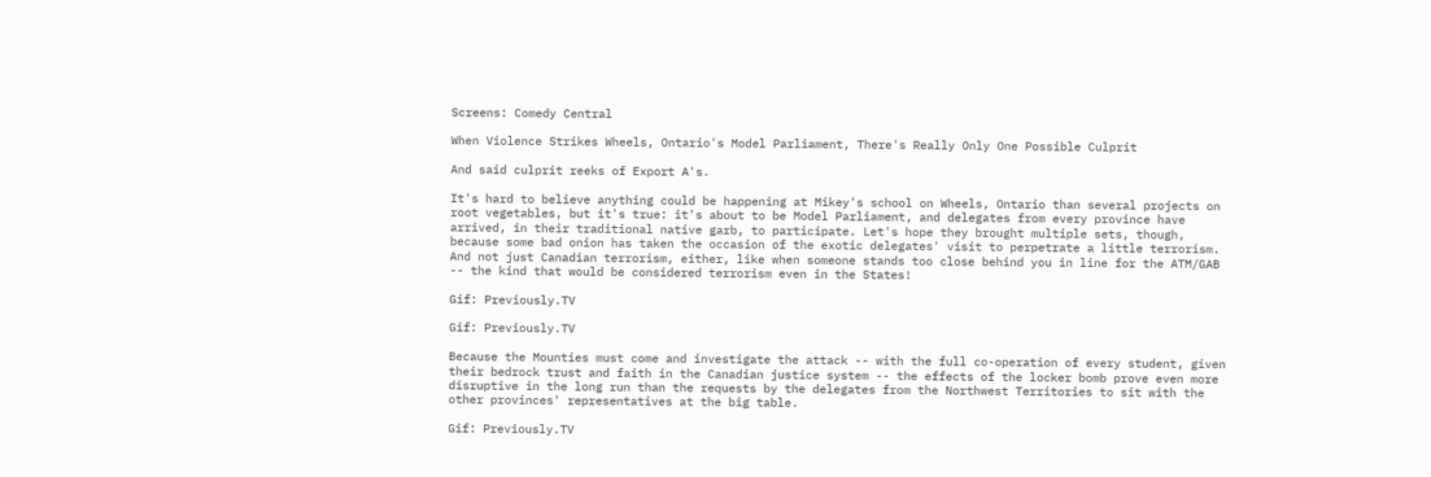Screens: Comedy Central

When Violence Strikes Wheels, Ontario's Model Parliament, There's Really Only One Possible Culprit

And said culprit reeks of Export A's.

It's hard to believe anything could be happening at Mikey's school on Wheels, Ontario than several projects on root vegetables, but it's true: it's about to be Model Parliament, and delegates from every province have arrived, in their traditional native garb, to participate. Let's hope they brought multiple sets, though, because some bad onion has taken the occasion of the exotic delegates' visit to perpetrate a little terrorism. And not just Canadian terrorism, either, like when someone stands too close behind you in line for the ATM/GAB -- the kind that would be considered terrorism even in the States!

Gif: Previously.TV

Gif: Previously.TV

Because the Mounties must come and investigate the attack -- with the full co-operation of every student, given their bedrock trust and faith in the Canadian justice system -- the effects of the locker bomb prove even more disruptive in the long run than the requests by the delegates from the Northwest Territories to sit with the other provinces' representatives at the big table.

Gif: Previously.TV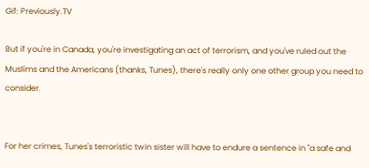Gif: Previously.TV

But if you're in Canada, you're investigating an act of terrorism, and you've ruled out the Muslims and the Americans (thanks, Tunes), there's really only one other group you need to consider.


For her crimes, Tunes's terroristic twin sister will have to endure a sentence in "a safe and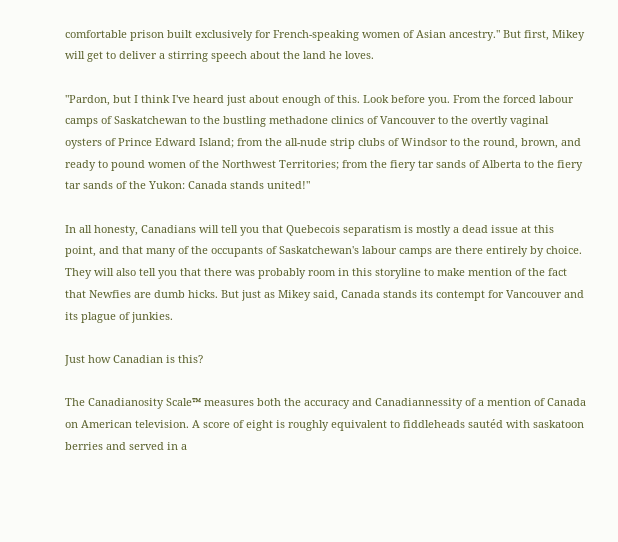comfortable prison built exclusively for French-speaking women of Asian ancestry." But first, Mikey will get to deliver a stirring speech about the land he loves.

"Pardon, but I think I've heard just about enough of this. Look before you. From the forced labour camps of Saskatchewan to the bustling methadone clinics of Vancouver to the overtly vaginal oysters of Prince Edward Island; from the all-nude strip clubs of Windsor to the round, brown, and ready to pound women of the Northwest Territories; from the fiery tar sands of Alberta to the fiery tar sands of the Yukon: Canada stands united!"

In all honesty, Canadians will tell you that Quebecois separatism is mostly a dead issue at this point, and that many of the occupants of Saskatchewan's labour camps are there entirely by choice. They will also tell you that there was probably room in this storyline to make mention of the fact that Newfies are dumb hicks. But just as Mikey said, Canada stands its contempt for Vancouver and its plague of junkies.

Just how Canadian is this?

The Canadianosity Scale™ measures both the accuracy and Canadiannessity of a mention of Canada on American television. A score of eight is roughly equivalent to fiddleheads sautéd with saskatoon berries and served in a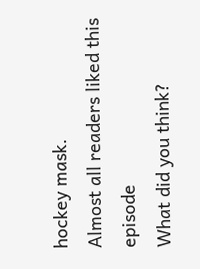hockey mask.
Almost all readers liked this episode
What did you think?